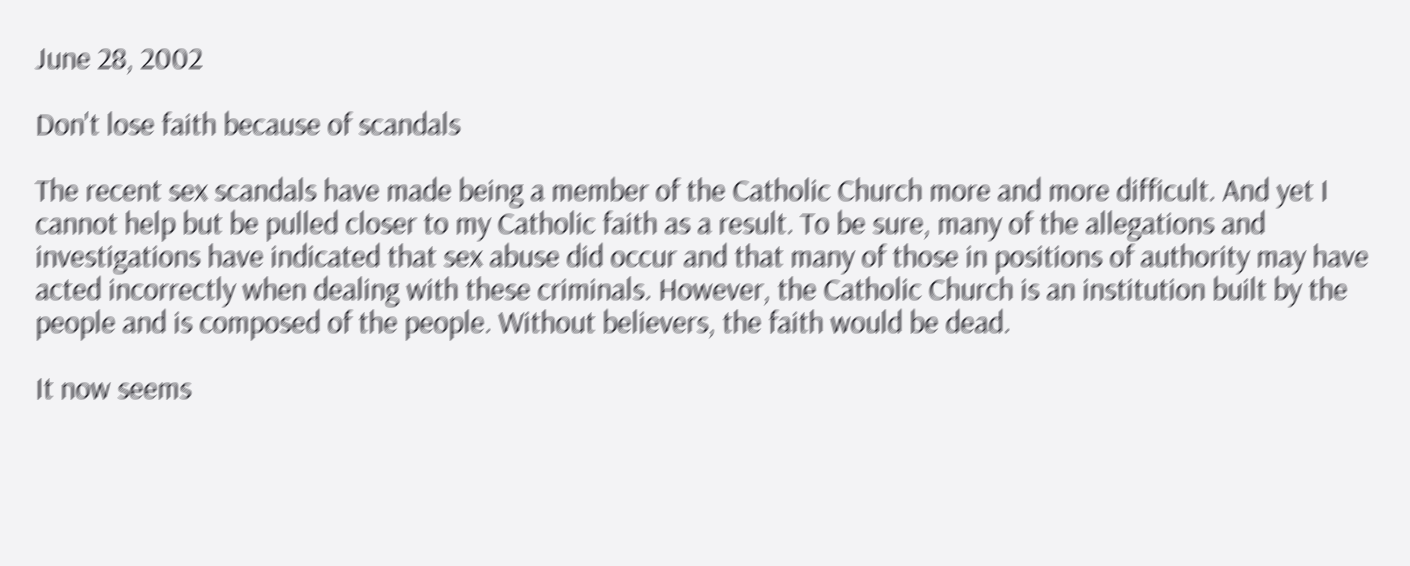June 28, 2002

Don't lose faith because of scandals

The recent sex scandals have made being a member of the Catholic Church more and more difficult. And yet I cannot help but be pulled closer to my Catholic faith as a result. To be sure, many of the allegations and investigations have indicated that sex abuse did occur and that many of those in positions of authority may have acted incorrectly when dealing with these criminals. However, the Catholic Church is an institution built by the people and is composed of the people. Without believers, the faith would be dead.

It now seems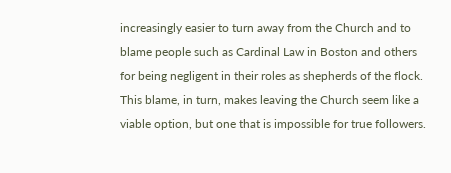increasingly easier to turn away from the Church and to blame people such as Cardinal Law in Boston and others for being negligent in their roles as shepherds of the flock. This blame, in turn, makes leaving the Church seem like a viable option, but one that is impossible for true followers.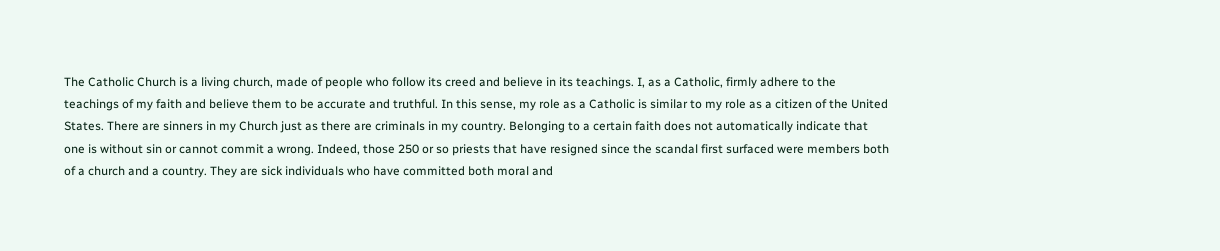The Catholic Church is a living church, made of people who follow its creed and believe in its teachings. I, as a Catholic, firmly adhere to the teachings of my faith and believe them to be accurate and truthful. In this sense, my role as a Catholic is similar to my role as a citizen of the United States. There are sinners in my Church just as there are criminals in my country. Belonging to a certain faith does not automatically indicate that one is without sin or cannot commit a wrong. Indeed, those 250 or so priests that have resigned since the scandal first surfaced were members both of a church and a country. They are sick individuals who have committed both moral and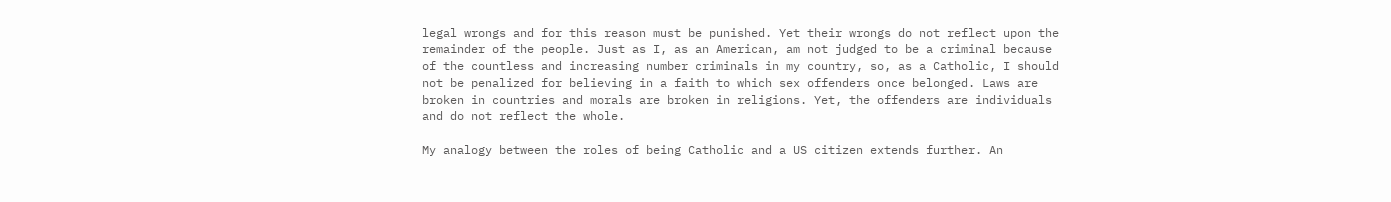legal wrongs and for this reason must be punished. Yet their wrongs do not reflect upon the remainder of the people. Just as I, as an American, am not judged to be a criminal because of the countless and increasing number criminals in my country, so, as a Catholic, I should not be penalized for believing in a faith to which sex offenders once belonged. Laws are broken in countries and morals are broken in religions. Yet, the offenders are individuals and do not reflect the whole.

My analogy between the roles of being Catholic and a US citizen extends further. An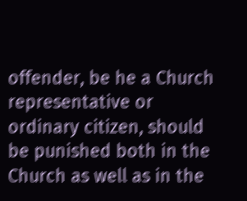offender, be he a Church representative or ordinary citizen, should be punished both in the Church as well as in the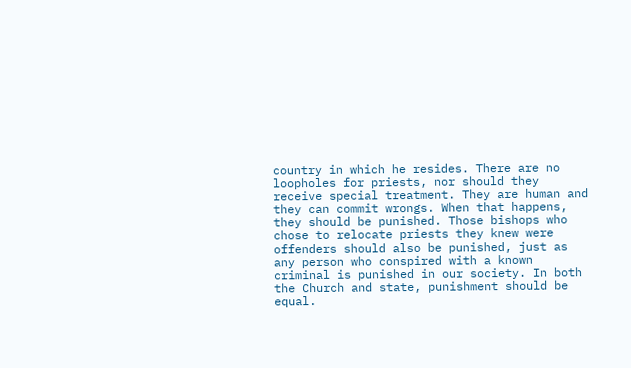country in which he resides. There are no loopholes for priests, nor should they receive special treatment. They are human and they can commit wrongs. When that happens, they should be punished. Those bishops who chose to relocate priests they knew were offenders should also be punished, just as any person who conspired with a known criminal is punished in our society. In both the Church and state, punishment should be equal.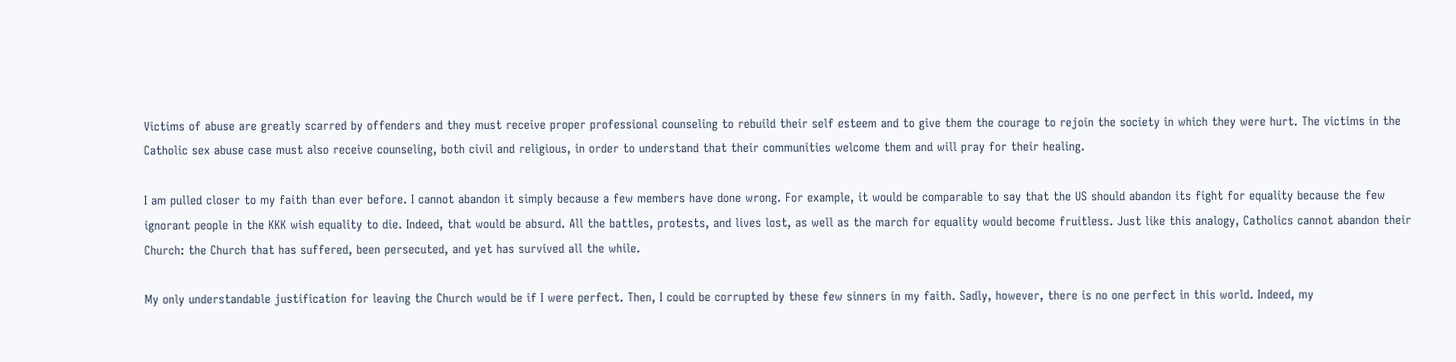Victims of abuse are greatly scarred by offenders and they must receive proper professional counseling to rebuild their self esteem and to give them the courage to rejoin the society in which they were hurt. The victims in the Catholic sex abuse case must also receive counseling, both civil and religious, in order to understand that their communities welcome them and will pray for their healing.

I am pulled closer to my faith than ever before. I cannot abandon it simply because a few members have done wrong. For example, it would be comparable to say that the US should abandon its fight for equality because the few ignorant people in the KKK wish equality to die. Indeed, that would be absurd. All the battles, protests, and lives lost, as well as the march for equality would become fruitless. Just like this analogy, Catholics cannot abandon their Church: the Church that has suffered, been persecuted, and yet has survived all the while.

My only understandable justification for leaving the Church would be if I were perfect. Then, I could be corrupted by these few sinners in my faith. Sadly, however, there is no one perfect in this world. Indeed, my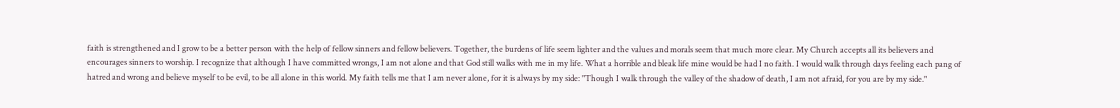faith is strengthened and I grow to be a better person with the help of fellow sinners and fellow believers. Together, the burdens of life seem lighter and the values and morals seem that much more clear. My Church accepts all its believers and encourages sinners to worship. I recognize that although I have committed wrongs, I am not alone and that God still walks with me in my life. What a horrible and bleak life mine would be had I no faith. I would walk through days feeling each pang of hatred and wrong and believe myself to be evil, to be all alone in this world. My faith tells me that I am never alone, for it is always by my side: "Though I walk through the valley of the shadow of death, I am not afraid, for you are by my side."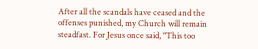After all the scandals have ceased and the offenses punished, my Church will remain steadfast. For Jesus once said, "This too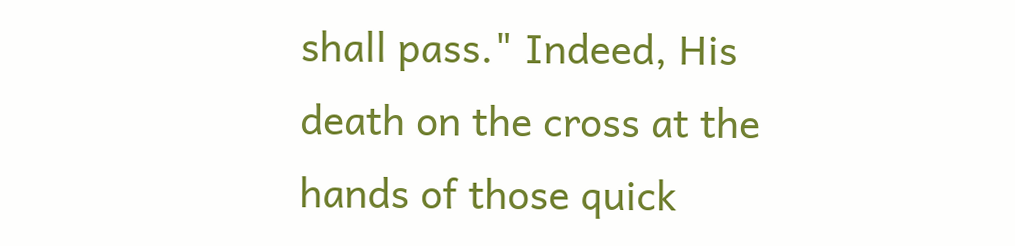shall pass." Indeed, His death on the cross at the hands of those quick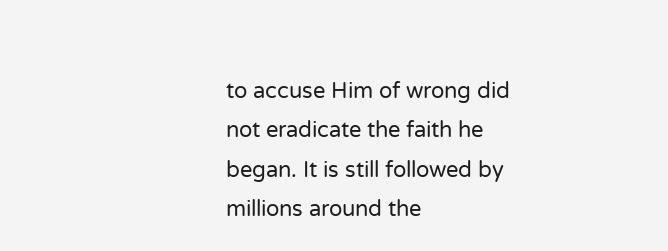to accuse Him of wrong did not eradicate the faith he began. It is still followed by millions around the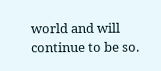world and will continue to be so.